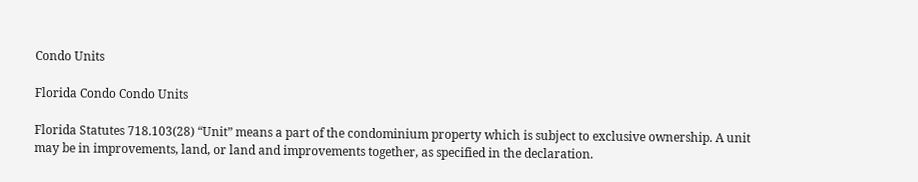Condo Units

Florida Condo Condo Units

Florida Statutes 718.103(28) “Unit” means a part of the condominium property which is subject to exclusive ownership. A unit may be in improvements, land, or land and improvements together, as specified in the declaration.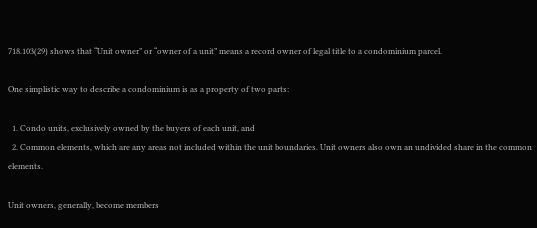718.103(29) shows that “Unit owner” or “owner of a unit” means a record owner of legal title to a condominium parcel.

One simplistic way to describe a condominium is as a property of two parts:

  1. Condo units, exclusively owned by the buyers of each unit, and
  2. Common elements, which are any areas not included within the unit boundaries. Unit owners also own an undivided share in the common elements.

Unit owners, generally, become members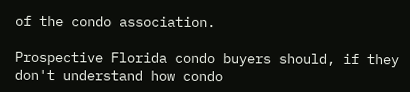of the condo association.

Prospective Florida condo buyers should, if they don't understand how condo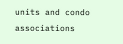units and condo associations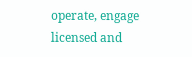operate, engage licensed and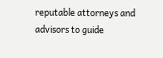reputable attorneys and advisors to guide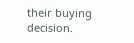their buying decision.